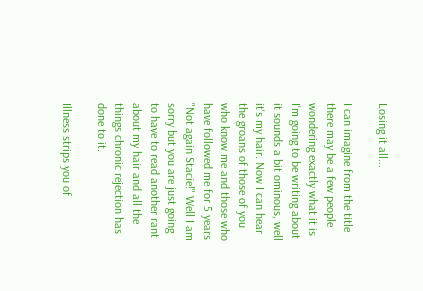Losing it all...

I can imagine from the title there may be a few people wondering exactly what it is I'm going to be writing about it sounds a bit ominous, well it's my hair. Now I can hear the groans of those of you who know me and those who have followed me for 5 years "Not again Stacie!" Well I am sorry but you are just going to have to read another rant about my hair and all the things chronic rejection has done to it.

Illness strips you of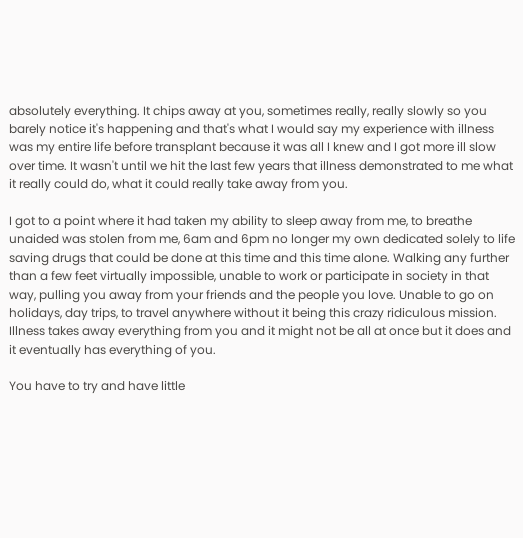absolutely everything. It chips away at you, sometimes really, really slowly so you barely notice it's happening and that's what I would say my experience with illness was my entire life before transplant because it was all I knew and I got more ill slow over time. It wasn't until we hit the last few years that illness demonstrated to me what it really could do, what it could really take away from you.

I got to a point where it had taken my ability to sleep away from me, to breathe unaided was stolen from me, 6am and 6pm no longer my own dedicated solely to life saving drugs that could be done at this time and this time alone. Walking any further than a few feet virtually impossible, unable to work or participate in society in that way, pulling you away from your friends and the people you love. Unable to go on holidays, day trips, to travel anywhere without it being this crazy ridiculous mission. Illness takes away everything from you and it might not be all at once but it does and it eventually has everything of you.

You have to try and have little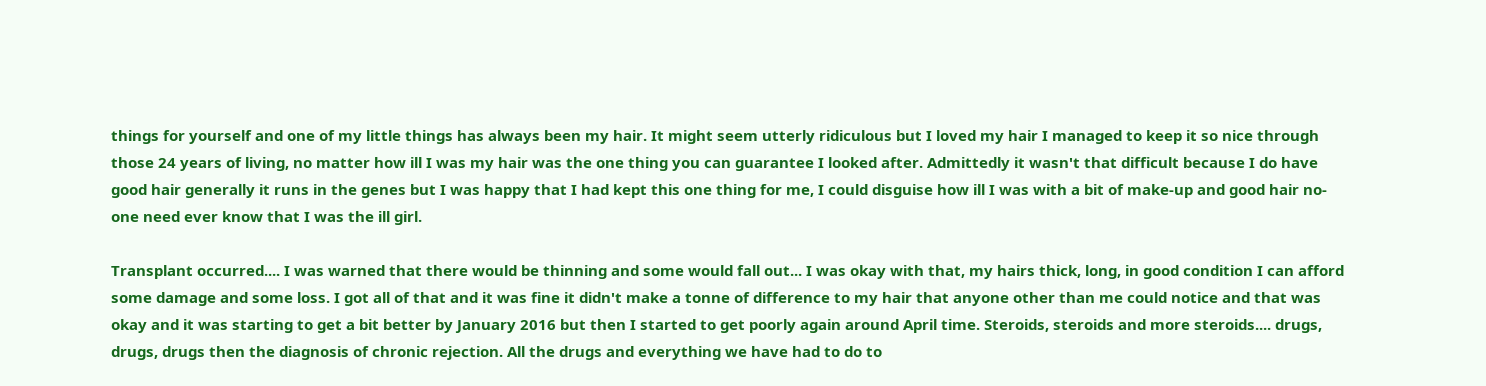things for yourself and one of my little things has always been my hair. It might seem utterly ridiculous but I loved my hair I managed to keep it so nice through those 24 years of living, no matter how ill I was my hair was the one thing you can guarantee I looked after. Admittedly it wasn't that difficult because I do have good hair generally it runs in the genes but I was happy that I had kept this one thing for me, I could disguise how ill I was with a bit of make-up and good hair no-one need ever know that I was the ill girl.

Transplant occurred.... I was warned that there would be thinning and some would fall out... I was okay with that, my hairs thick, long, in good condition I can afford some damage and some loss. I got all of that and it was fine it didn't make a tonne of difference to my hair that anyone other than me could notice and that was okay and it was starting to get a bit better by January 2016 but then I started to get poorly again around April time. Steroids, steroids and more steroids.... drugs, drugs, drugs then the diagnosis of chronic rejection. All the drugs and everything we have had to do to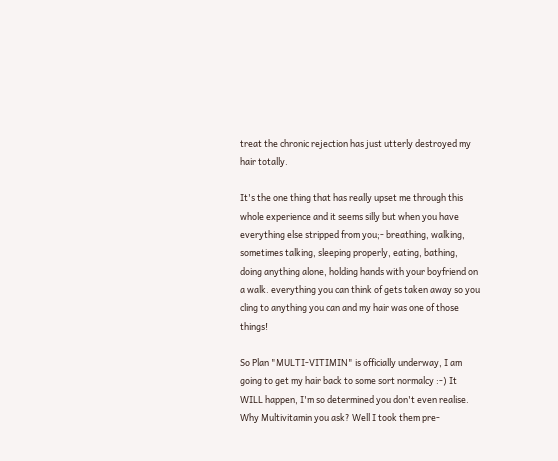treat the chronic rejection has just utterly destroyed my hair totally.

It's the one thing that has really upset me through this whole experience and it seems silly but when you have everything else stripped from you;- breathing, walking, sometimes talking, sleeping properly, eating, bathing, doing anything alone, holding hands with your boyfriend on a walk. everything you can think of gets taken away so you cling to anything you can and my hair was one of those things!

So Plan "MULTI-VITIMIN" is officially underway, I am going to get my hair back to some sort normalcy :-) It WILL happen, I'm so determined you don't even realise. Why Multivitamin you ask? Well I took them pre-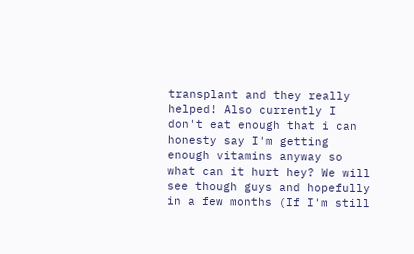transplant and they really helped! Also currently I don't eat enough that i can honesty say I'm getting enough vitamins anyway so what can it hurt hey? We will see though guys and hopefully in a few months (If I'm still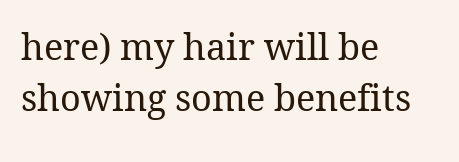here) my hair will be showing some benefits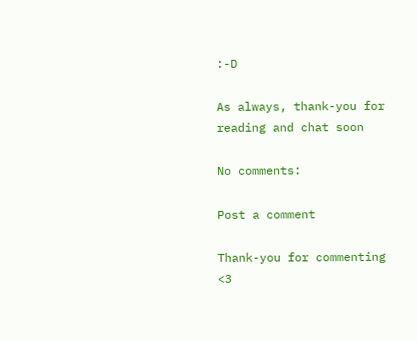:-D

As always, thank-you for reading and chat soon

No comments:

Post a comment

Thank-you for commenting <3